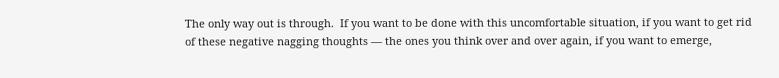The only way out is through.  If you want to be done with this uncomfortable situation, if you want to get rid of these negative nagging thoughts — the ones you think over and over again, if you want to emerge,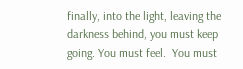finally, into the light, leaving the darkness behind, you must keep going. You must feel.  You must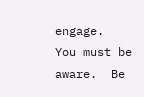engage.  You must be aware.  Be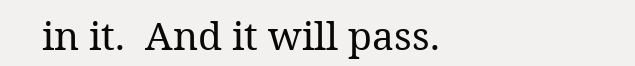in it.  And it will pass.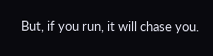But, if you run, it will chase you.